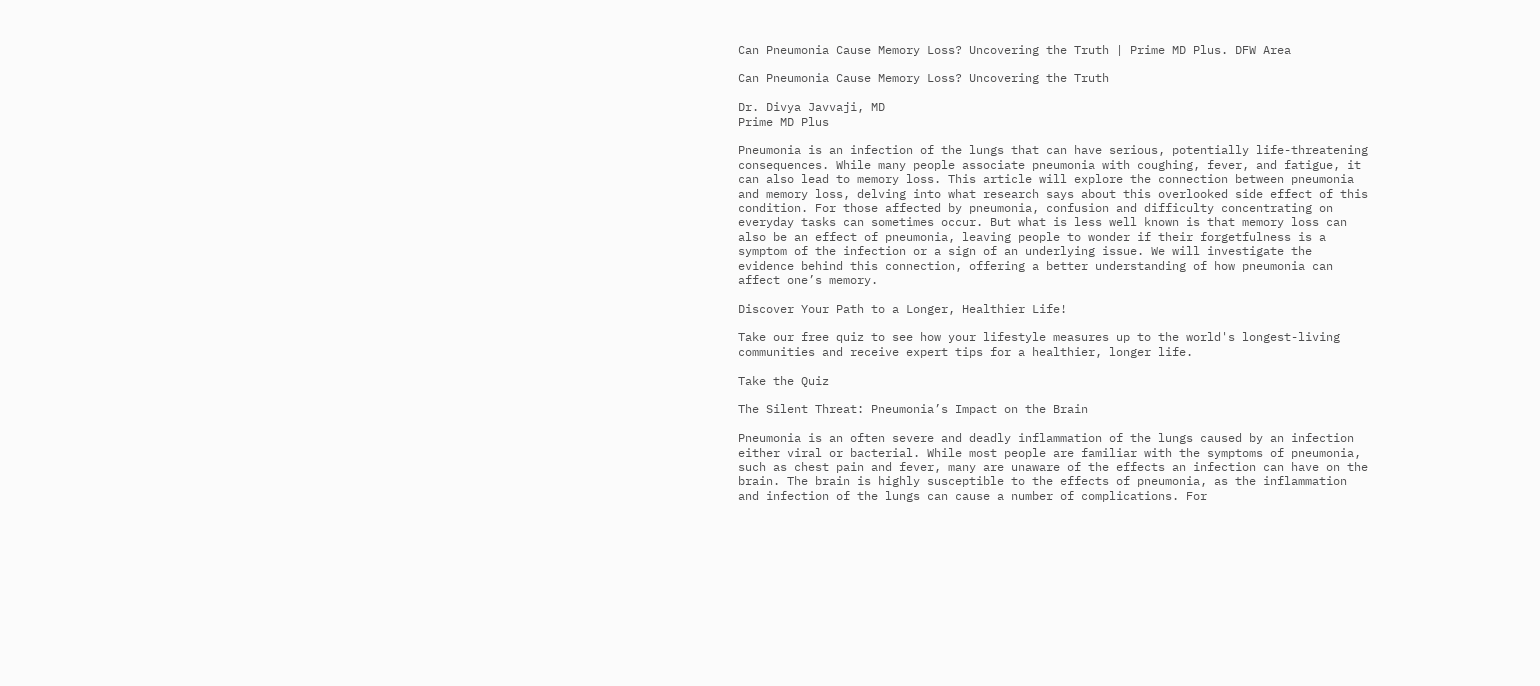Can Pneumonia Cause Memory Loss? Uncovering the Truth | Prime MD Plus. DFW Area

Can Pneumonia Cause Memory Loss? Uncovering the Truth

Dr. Divya Javvaji, MD
Prime MD Plus

Pneumonia is an infection of the lungs that can have serious, potentially life-threatening consequences. While many people associate pneumonia with coughing, fever, and fatigue, it can also lead to memory loss. This article will explore the connection between pneumonia and memory loss, delving into what research says about this overlooked side effect of this condition. For those affected by pneumonia, confusion and difficulty concentrating on everyday tasks can sometimes occur. But what is less well known is that memory loss can also be an effect of pneumonia, leaving people to wonder if their forgetfulness is a symptom of the infection or a sign of an underlying issue. We will investigate the evidence behind this connection, offering a better understanding of how pneumonia can affect one’s memory.

Discover Your Path to a Longer, Healthier Life!

Take our free quiz to see how your lifestyle measures up to the world's longest-living communities and receive expert tips for a healthier, longer life.

Take the Quiz

The Silent Threat: Pneumonia’s Impact on the Brain

Pneumonia is an often severe and deadly inflammation of the lungs caused by an infection either viral or bacterial. While most people are familiar with the symptoms of pneumonia, such as chest pain and fever, many are unaware of the effects an infection can have on the brain. The brain is highly susceptible to the effects of pneumonia, as the inflammation and infection of the lungs can cause a number of complications. For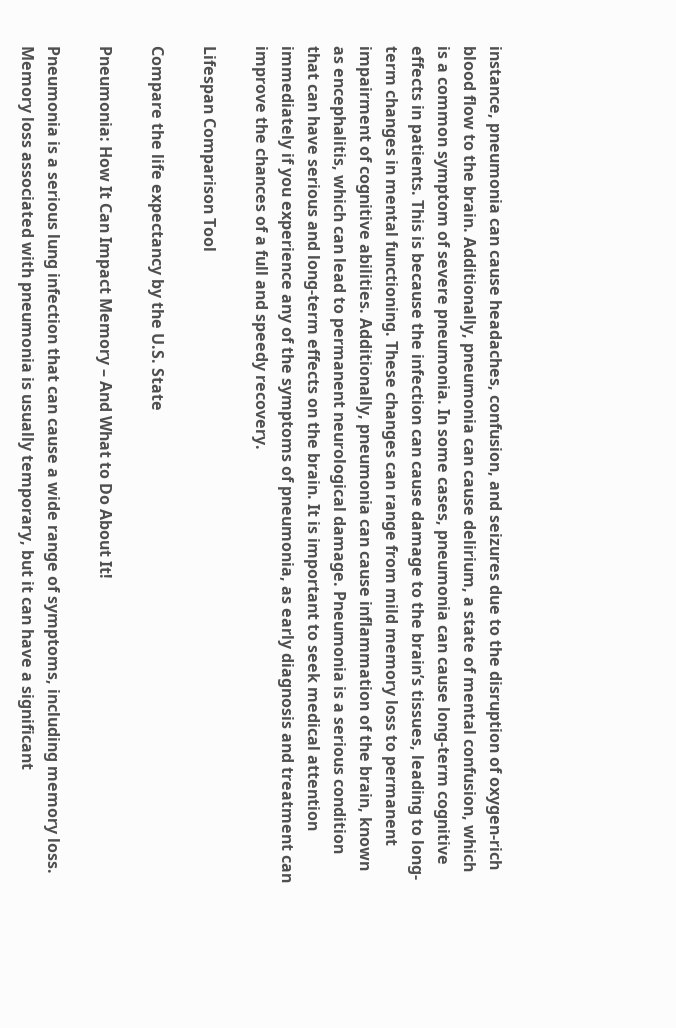instance, pneumonia can cause headaches, confusion, and seizures due to the disruption of oxygen-rich blood flow to the brain. Additionally, pneumonia can cause delirium, a state of mental confusion, which is a common symptom of severe pneumonia. In some cases, pneumonia can cause long-term cognitive effects in patients. This is because the infection can cause damage to the brain’s tissues, leading to long-term changes in mental functioning. These changes can range from mild memory loss to permanent impairment of cognitive abilities. Additionally, pneumonia can cause inflammation of the brain, known as encephalitis, which can lead to permanent neurological damage. Pneumonia is a serious condition that can have serious and long-term effects on the brain. It is important to seek medical attention immediately if you experience any of the symptoms of pneumonia, as early diagnosis and treatment can improve the chances of a full and speedy recovery.

Lifespan Comparison Tool

Compare the life expectancy by the U.S. State

Pneumonia: How It Can Impact Memory – And What to Do About It!

Pneumonia is a serious lung infection that can cause a wide range of symptoms, including memory loss. Memory loss associated with pneumonia is usually temporary, but it can have a significant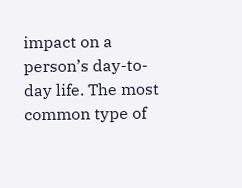impact on a person’s day-to-day life. The most common type of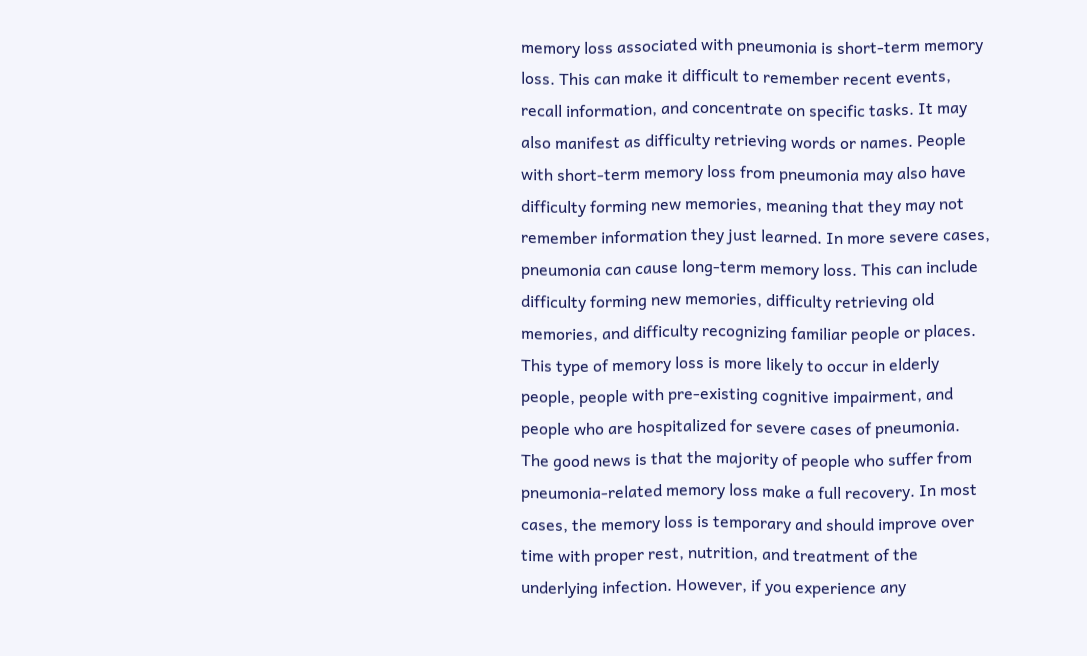memory loss associated with pneumonia is short-term memory loss. This can make it difficult to remember recent events, recall information, and concentrate on specific tasks. It may also manifest as difficulty retrieving words or names. People with short-term memory loss from pneumonia may also have difficulty forming new memories, meaning that they may not remember information they just learned. In more severe cases, pneumonia can cause long-term memory loss. This can include difficulty forming new memories, difficulty retrieving old memories, and difficulty recognizing familiar people or places. This type of memory loss is more likely to occur in elderly people, people with pre-existing cognitive impairment, and people who are hospitalized for severe cases of pneumonia. The good news is that the majority of people who suffer from pneumonia-related memory loss make a full recovery. In most cases, the memory loss is temporary and should improve over time with proper rest, nutrition, and treatment of the underlying infection. However, if you experience any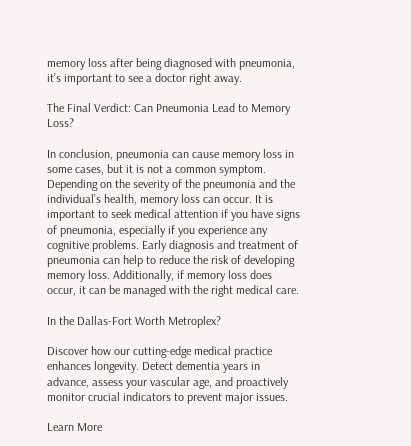memory loss after being diagnosed with pneumonia, it’s important to see a doctor right away.

The Final Verdict: Can Pneumonia Lead to Memory Loss?

In conclusion, pneumonia can cause memory loss in some cases, but it is not a common symptom. Depending on the severity of the pneumonia and the individual’s health, memory loss can occur. It is important to seek medical attention if you have signs of pneumonia, especially if you experience any cognitive problems. Early diagnosis and treatment of pneumonia can help to reduce the risk of developing memory loss. Additionally, if memory loss does occur, it can be managed with the right medical care.

In the Dallas-Fort Worth Metroplex?

Discover how our cutting-edge medical practice enhances longevity. Detect dementia years in advance, assess your vascular age, and proactively monitor crucial indicators to prevent major issues.

Learn More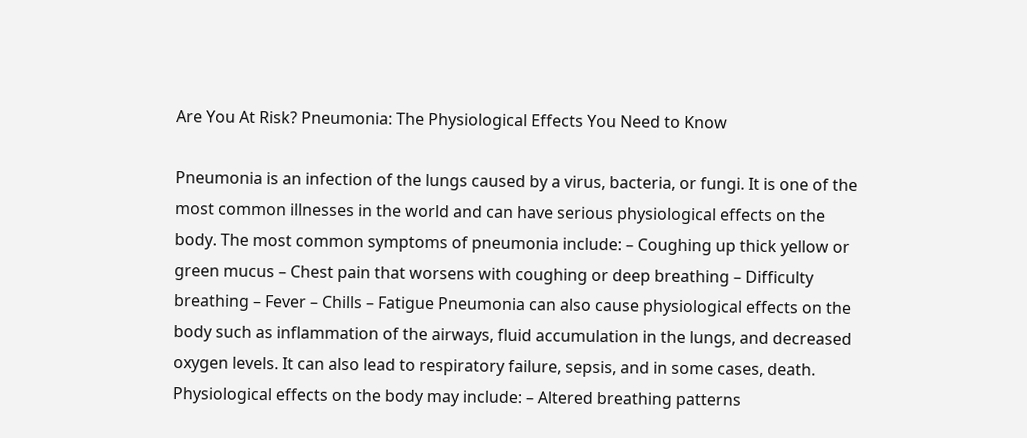Are You At Risk? Pneumonia: The Physiological Effects You Need to Know

Pneumonia is an infection of the lungs caused by a virus, bacteria, or fungi. It is one of the most common illnesses in the world and can have serious physiological effects on the body. The most common symptoms of pneumonia include: – Coughing up thick yellow or green mucus – Chest pain that worsens with coughing or deep breathing – Difficulty breathing – Fever – Chills – Fatigue Pneumonia can also cause physiological effects on the body such as inflammation of the airways, fluid accumulation in the lungs, and decreased oxygen levels. It can also lead to respiratory failure, sepsis, and in some cases, death. Physiological effects on the body may include: – Altered breathing patterns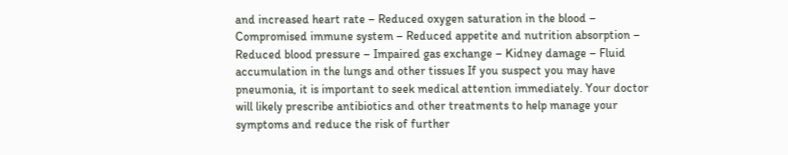and increased heart rate – Reduced oxygen saturation in the blood – Compromised immune system – Reduced appetite and nutrition absorption – Reduced blood pressure – Impaired gas exchange – Kidney damage – Fluid accumulation in the lungs and other tissues If you suspect you may have pneumonia, it is important to seek medical attention immediately. Your doctor will likely prescribe antibiotics and other treatments to help manage your symptoms and reduce the risk of further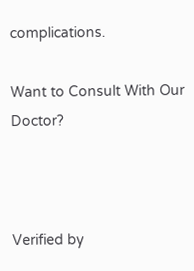complications.

Want to Consult With Our Doctor?



Verified by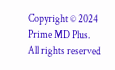Copyright © 2024 Prime MD Plus. All rights reserved